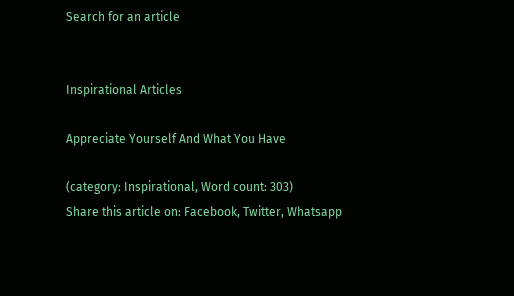Search for an article


Inspirational Articles

Appreciate Yourself And What You Have

(category: Inspirational, Word count: 303)
Share this article on: Facebook, Twitter, Whatsapp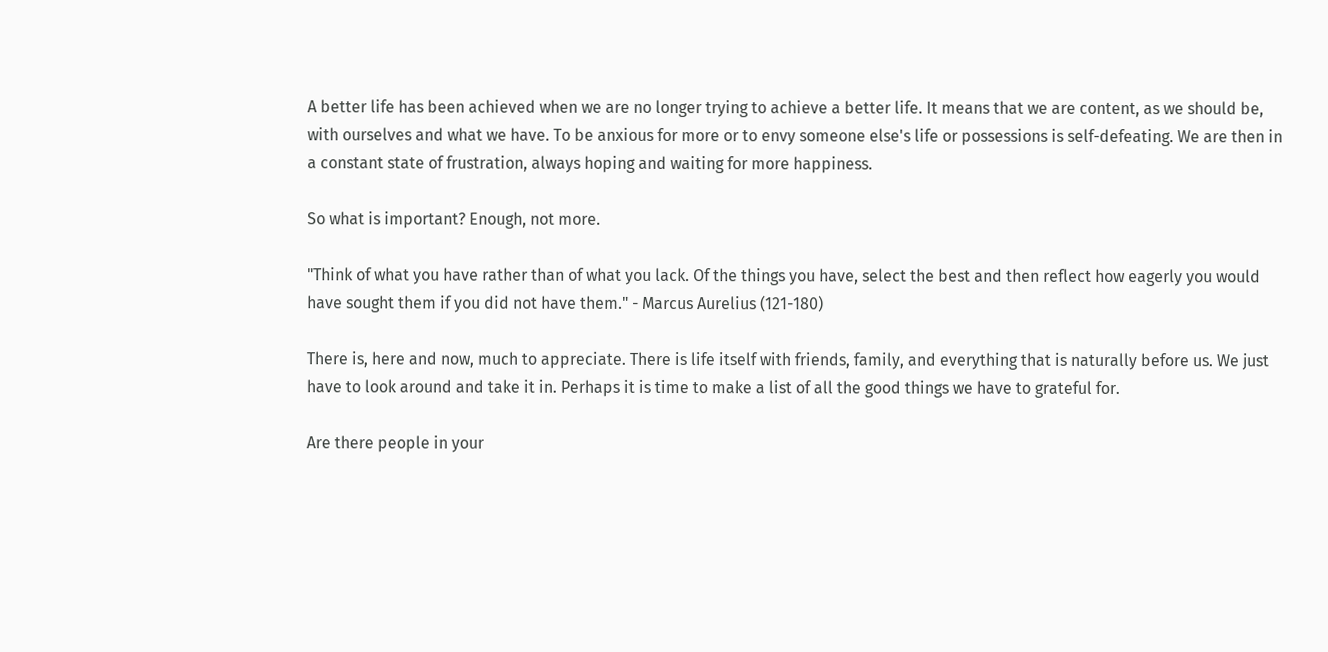A better life has been achieved when we are no longer trying to achieve a better life. It means that we are content, as we should be, with ourselves and what we have. To be anxious for more or to envy someone else's life or possessions is self-defeating. We are then in a constant state of frustration, always hoping and waiting for more happiness.

So what is important? Enough, not more.

"Think of what you have rather than of what you lack. Of the things you have, select the best and then reflect how eagerly you would have sought them if you did not have them." - Marcus Aurelius (121-180)

There is, here and now, much to appreciate. There is life itself with friends, family, and everything that is naturally before us. We just have to look around and take it in. Perhaps it is time to make a list of all the good things we have to grateful for.

Are there people in your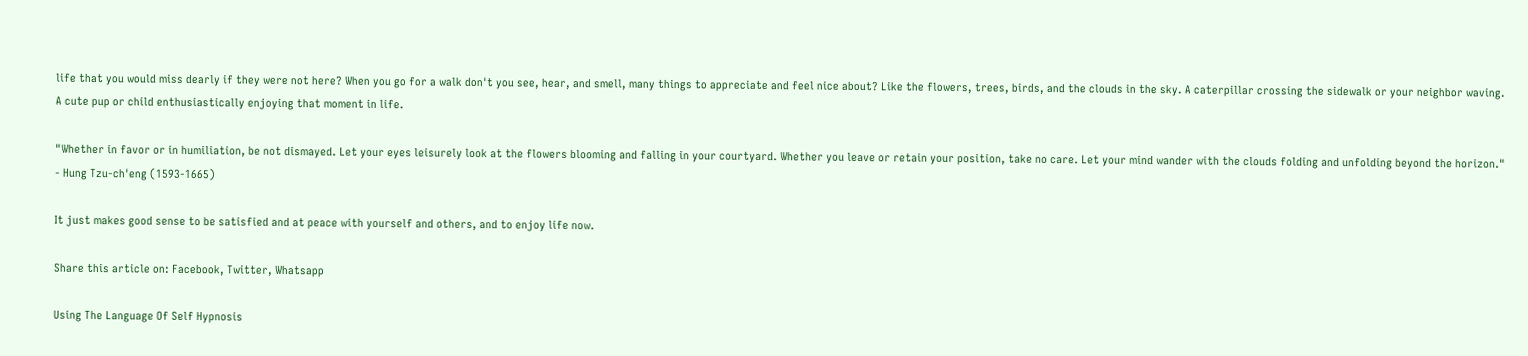life that you would miss dearly if they were not here? When you go for a walk don't you see, hear, and smell, many things to appreciate and feel nice about? Like the flowers, trees, birds, and the clouds in the sky. A caterpillar crossing the sidewalk or your neighbor waving. A cute pup or child enthusiastically enjoying that moment in life.

"Whether in favor or in humiliation, be not dismayed. Let your eyes leisurely look at the flowers blooming and falling in your courtyard. Whether you leave or retain your position, take no care. Let your mind wander with the clouds folding and unfolding beyond the horizon." - Hung Tzu-ch'eng (1593-1665)

It just makes good sense to be satisfied and at peace with yourself and others, and to enjoy life now.

Share this article on: Facebook, Twitter, Whatsapp

Using The Language Of Self Hypnosis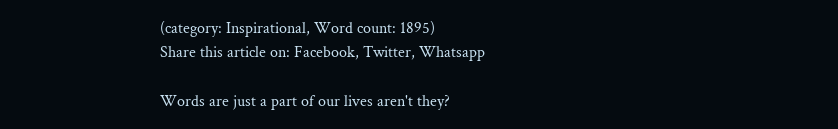(category: Inspirational, Word count: 1895)
Share this article on: Facebook, Twitter, Whatsapp

Words are just a part of our lives aren't they?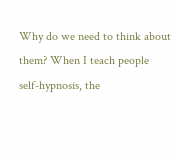Why do we need to think about them? When I teach people self-hypnosis, the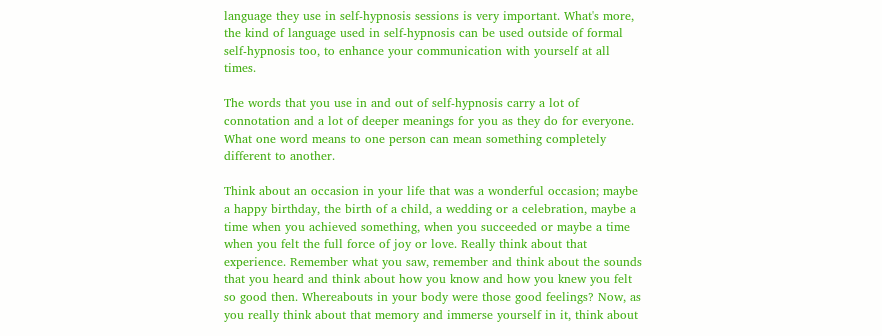language they use in self-hypnosis sessions is very important. What's more, the kind of language used in self-hypnosis can be used outside of formal self-hypnosis too, to enhance your communication with yourself at all times.

The words that you use in and out of self-hypnosis carry a lot of connotation and a lot of deeper meanings for you as they do for everyone. What one word means to one person can mean something completely different to another.

Think about an occasion in your life that was a wonderful occasion; maybe a happy birthday, the birth of a child, a wedding or a celebration, maybe a time when you achieved something, when you succeeded or maybe a time when you felt the full force of joy or love. Really think about that experience. Remember what you saw, remember and think about the sounds that you heard and think about how you know and how you knew you felt so good then. Whereabouts in your body were those good feelings? Now, as you really think about that memory and immerse yourself in it, think about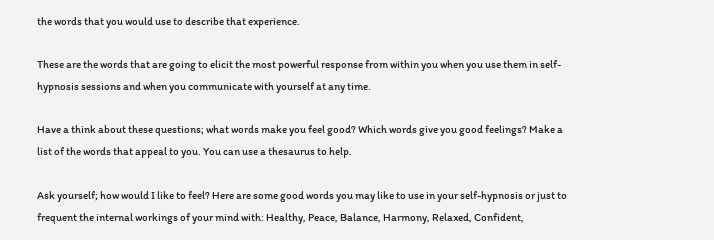the words that you would use to describe that experience.

These are the words that are going to elicit the most powerful response from within you when you use them in self-hypnosis sessions and when you communicate with yourself at any time.

Have a think about these questions; what words make you feel good? Which words give you good feelings? Make a list of the words that appeal to you. You can use a thesaurus to help.

Ask yourself; how would I like to feel? Here are some good words you may like to use in your self-hypnosis or just to frequent the internal workings of your mind with: Healthy, Peace, Balance, Harmony, Relaxed, Confident,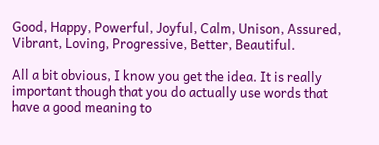Good, Happy, Powerful, Joyful, Calm, Unison, Assured, Vibrant, Loving, Progressive, Better, Beautiful.

All a bit obvious, I know you get the idea. It is really important though that you do actually use words that have a good meaning to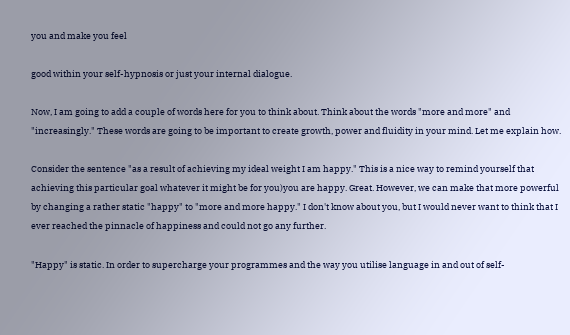you and make you feel

good within your self-hypnosis or just your internal dialogue.

Now, I am going to add a couple of words here for you to think about. Think about the words "more and more" and "increasingly." These words are going to be important to create growth, power and fluidity in your mind. Let me explain how.

Consider the sentence "as a result of achieving my ideal weight I am happy." This is a nice way to remind yourself that achieving this particular goal whatever it might be for you)you are happy. Great. However, we can make that more powerful by changing a rather static "happy" to "more and more happy." I don't know about you, but I would never want to think that I ever reached the pinnacle of happiness and could not go any further.

"Happy" is static. In order to supercharge your programmes and the way you utilise language in and out of self-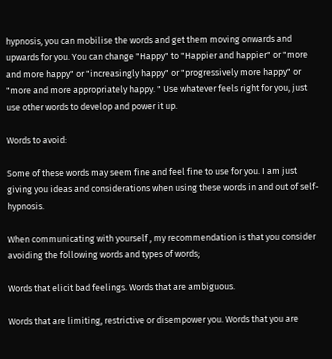hypnosis, you can mobilise the words and get them moving onwards and upwards for you. You can change "Happy" to "Happier and happier" or "more and more happy" or "increasingly happy" or "progressively more happy" or "more and more appropriately happy. " Use whatever feels right for you, just use other words to develop and power it up.

Words to avoid:

Some of these words may seem fine and feel fine to use for you. I am just giving you ideas and considerations when using these words in and out of self-hypnosis.

When communicating with yourself , my recommendation is that you consider avoiding the following words and types of words;

Words that elicit bad feelings. Words that are ambiguous.

Words that are limiting, restrictive or disempower you. Words that you are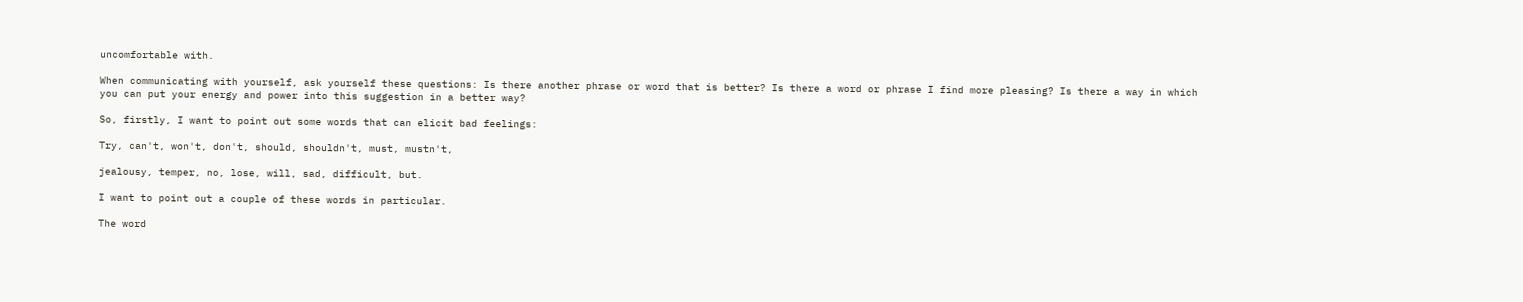uncomfortable with.

When communicating with yourself, ask yourself these questions: Is there another phrase or word that is better? Is there a word or phrase I find more pleasing? Is there a way in which you can put your energy and power into this suggestion in a better way?

So, firstly, I want to point out some words that can elicit bad feelings:

Try, can't, won't, don't, should, shouldn't, must, mustn't,

jealousy, temper, no, lose, will, sad, difficult, but.

I want to point out a couple of these words in particular.

The word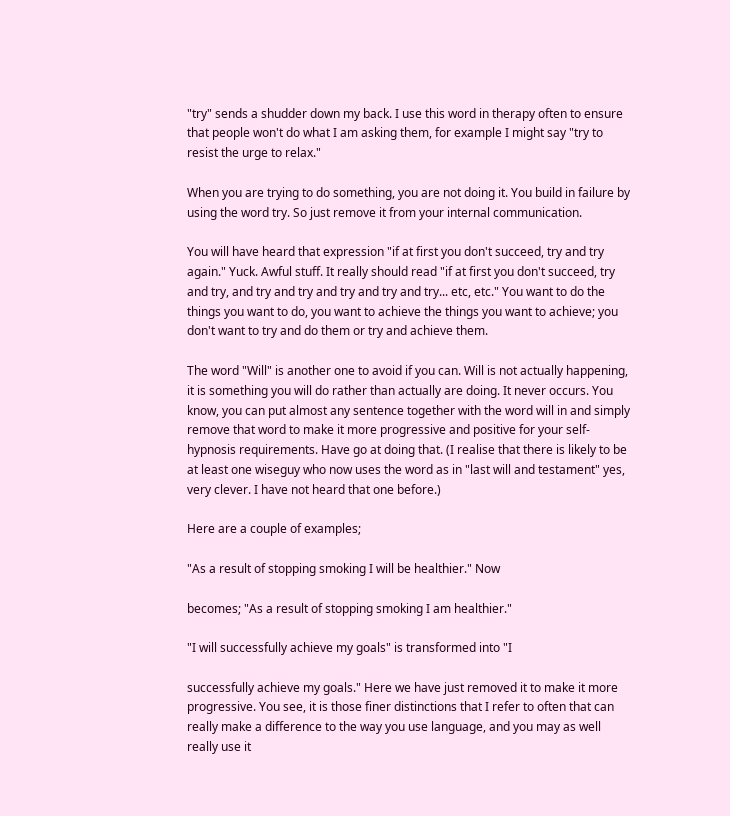"try" sends a shudder down my back. I use this word in therapy often to ensure that people won't do what I am asking them, for example I might say "try to resist the urge to relax."

When you are trying to do something, you are not doing it. You build in failure by using the word try. So just remove it from your internal communication.

You will have heard that expression "if at first you don't succeed, try and try again." Yuck. Awful stuff. It really should read "if at first you don't succeed, try and try, and try and try and try and try and try... etc, etc." You want to do the things you want to do, you want to achieve the things you want to achieve; you don't want to try and do them or try and achieve them.

The word "Will" is another one to avoid if you can. Will is not actually happening, it is something you will do rather than actually are doing. It never occurs. You know, you can put almost any sentence together with the word will in and simply remove that word to make it more progressive and positive for your self-hypnosis requirements. Have go at doing that. (I realise that there is likely to be at least one wiseguy who now uses the word as in "last will and testament" yes, very clever. I have not heard that one before.)

Here are a couple of examples;

"As a result of stopping smoking I will be healthier." Now

becomes; "As a result of stopping smoking I am healthier."

"I will successfully achieve my goals" is transformed into "I

successfully achieve my goals." Here we have just removed it to make it more progressive. You see, it is those finer distinctions that I refer to often that can really make a difference to the way you use language, and you may as well really use it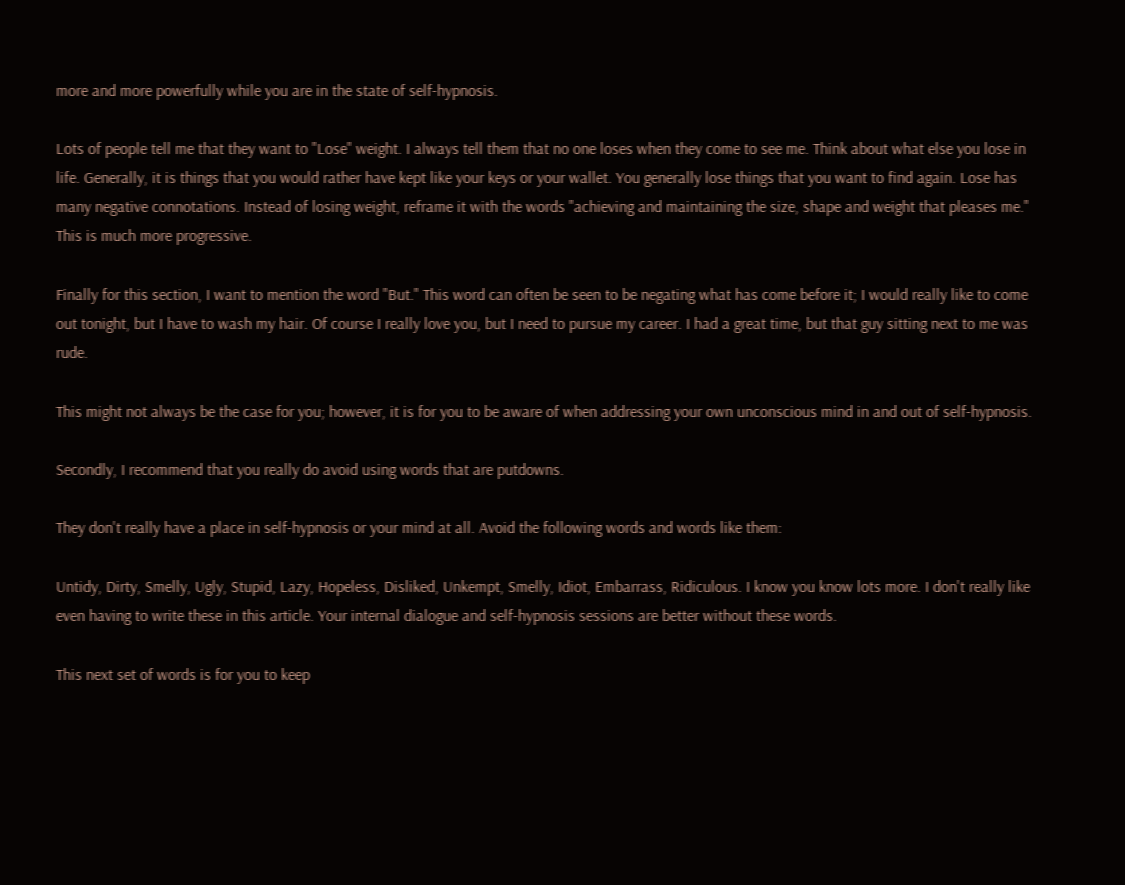more and more powerfully while you are in the state of self-hypnosis.

Lots of people tell me that they want to "Lose" weight. I always tell them that no one loses when they come to see me. Think about what else you lose in life. Generally, it is things that you would rather have kept like your keys or your wallet. You generally lose things that you want to find again. Lose has many negative connotations. Instead of losing weight, reframe it with the words "achieving and maintaining the size, shape and weight that pleases me." This is much more progressive.

Finally for this section, I want to mention the word "But." This word can often be seen to be negating what has come before it; I would really like to come out tonight, but I have to wash my hair. Of course I really love you, but I need to pursue my career. I had a great time, but that guy sitting next to me was rude.

This might not always be the case for you; however, it is for you to be aware of when addressing your own unconscious mind in and out of self-hypnosis.

Secondly, I recommend that you really do avoid using words that are putdowns.

They don't really have a place in self-hypnosis or your mind at all. Avoid the following words and words like them:

Untidy, Dirty, Smelly, Ugly, Stupid, Lazy, Hopeless, Disliked, Unkempt, Smelly, Idiot, Embarrass, Ridiculous. I know you know lots more. I don't really like even having to write these in this article. Your internal dialogue and self-hypnosis sessions are better without these words.

This next set of words is for you to keep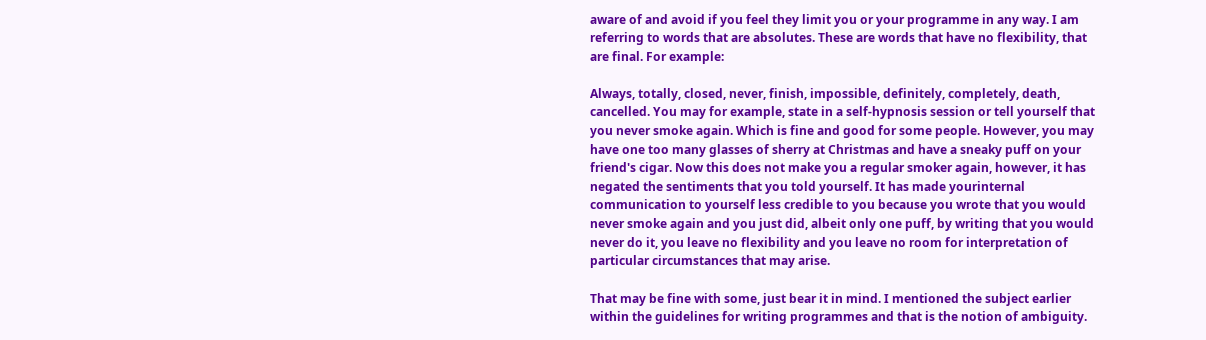aware of and avoid if you feel they limit you or your programme in any way. I am referring to words that are absolutes. These are words that have no flexibility, that are final. For example:

Always, totally, closed, never, finish, impossible, definitely, completely, death, cancelled. You may for example, state in a self-hypnosis session or tell yourself that you never smoke again. Which is fine and good for some people. However, you may have one too many glasses of sherry at Christmas and have a sneaky puff on your friend's cigar. Now this does not make you a regular smoker again, however, it has negated the sentiments that you told yourself. It has made yourinternal communication to yourself less credible to you because you wrote that you would never smoke again and you just did, albeit only one puff, by writing that you would never do it, you leave no flexibility and you leave no room for interpretation of particular circumstances that may arise.

That may be fine with some, just bear it in mind. I mentioned the subject earlier within the guidelines for writing programmes and that is the notion of ambiguity.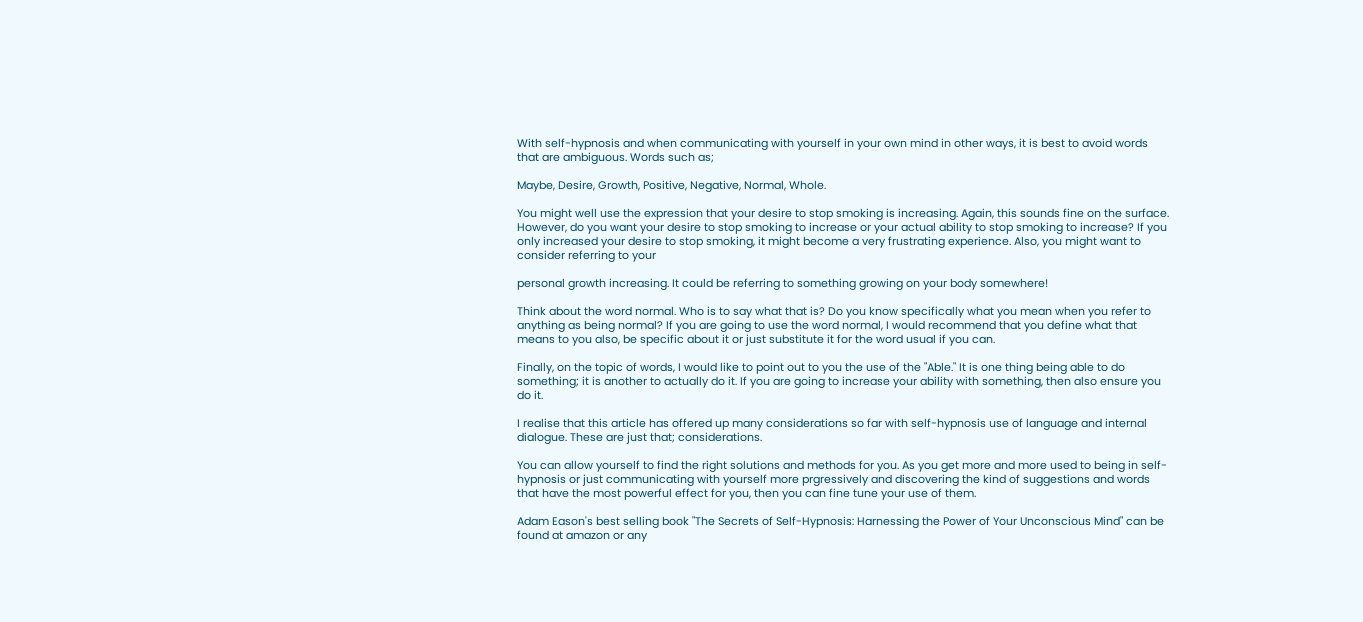With self-hypnosis and when communicating with yourself in your own mind in other ways, it is best to avoid words that are ambiguous. Words such as;

Maybe, Desire, Growth, Positive, Negative, Normal, Whole.

You might well use the expression that your desire to stop smoking is increasing. Again, this sounds fine on the surface. However, do you want your desire to stop smoking to increase or your actual ability to stop smoking to increase? If you only increased your desire to stop smoking, it might become a very frustrating experience. Also, you might want to consider referring to your

personal growth increasing. It could be referring to something growing on your body somewhere!

Think about the word normal. Who is to say what that is? Do you know specifically what you mean when you refer to anything as being normal? If you are going to use the word normal, I would recommend that you define what that means to you also, be specific about it or just substitute it for the word usual if you can.

Finally, on the topic of words, I would like to point out to you the use of the "Able." It is one thing being able to do something; it is another to actually do it. If you are going to increase your ability with something, then also ensure you do it.

I realise that this article has offered up many considerations so far with self-hypnosis use of language and internal dialogue. These are just that; considerations.

You can allow yourself to find the right solutions and methods for you. As you get more and more used to being in self-hypnosis or just communicating with yourself more prgressively and discovering the kind of suggestions and words that have the most powerful effect for you, then you can fine tune your use of them.

Adam Eason's best selling book "The Secrets of Self-Hypnosis: Harnessing the Power of Your Unconscious Mind" can be found at amazon or any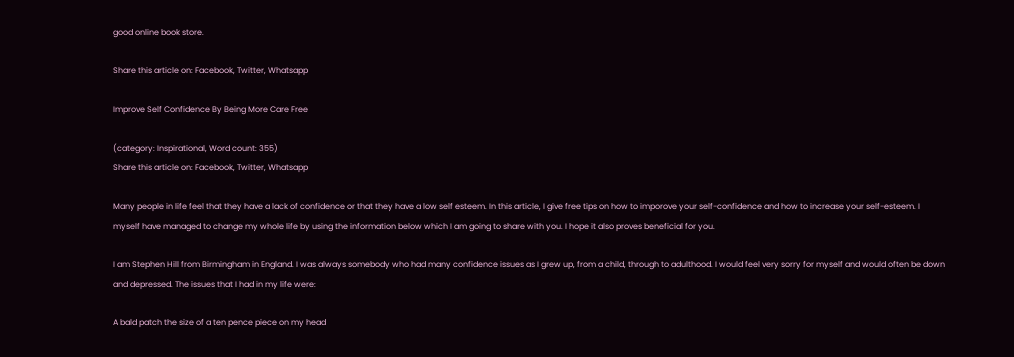good online book store.

Share this article on: Facebook, Twitter, Whatsapp

Improve Self Confidence By Being More Care Free

(category: Inspirational, Word count: 355)
Share this article on: Facebook, Twitter, Whatsapp

Many people in life feel that they have a lack of confidence or that they have a low self esteem. In this article, I give free tips on how to imporove your self-confidence and how to increase your self-esteem. I myself have managed to change my whole life by using the information below which I am going to share with you. I hope it also proves beneficial for you.

I am Stephen Hill from Birmingham in England. I was always somebody who had many confidence issues as I grew up, from a child, through to adulthood. I would feel very sorry for myself and would often be down and depressed. The issues that I had in my life were:

A bald patch the size of a ten pence piece on my head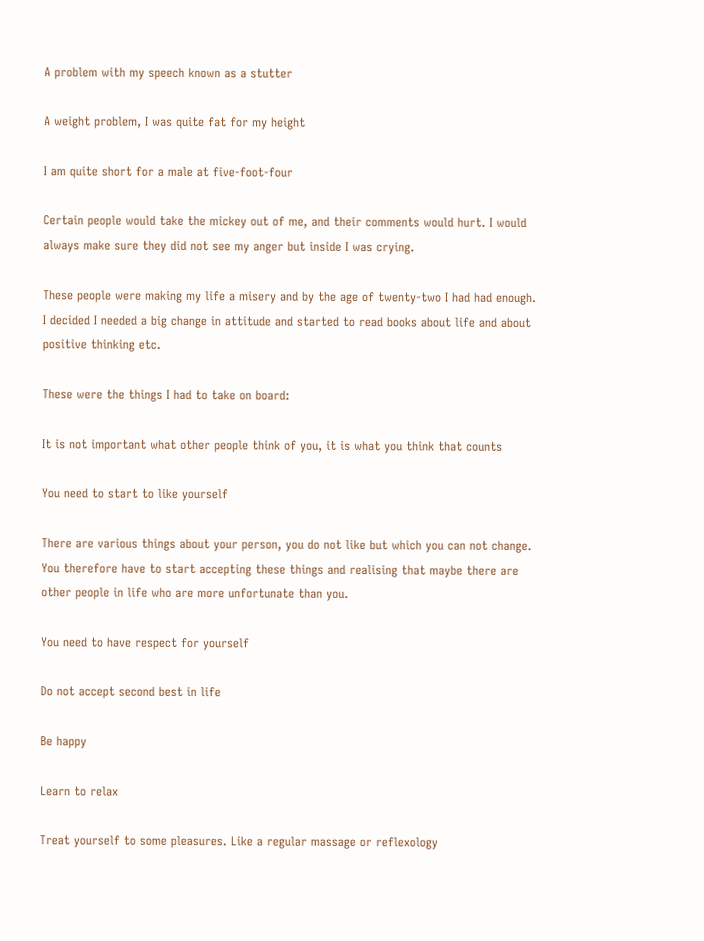A problem with my speech known as a stutter

A weight problem, I was quite fat for my height

I am quite short for a male at five-foot-four

Certain people would take the mickey out of me, and their comments would hurt. I would always make sure they did not see my anger but inside I was crying.

These people were making my life a misery and by the age of twenty-two I had had enough. I decided I needed a big change in attitude and started to read books about life and about positive thinking etc.

These were the things I had to take on board:

It is not important what other people think of you, it is what you think that counts

You need to start to like yourself

There are various things about your person, you do not like but which you can not change. You therefore have to start accepting these things and realising that maybe there are other people in life who are more unfortunate than you.

You need to have respect for yourself

Do not accept second best in life

Be happy

Learn to relax

Treat yourself to some pleasures. Like a regular massage or reflexology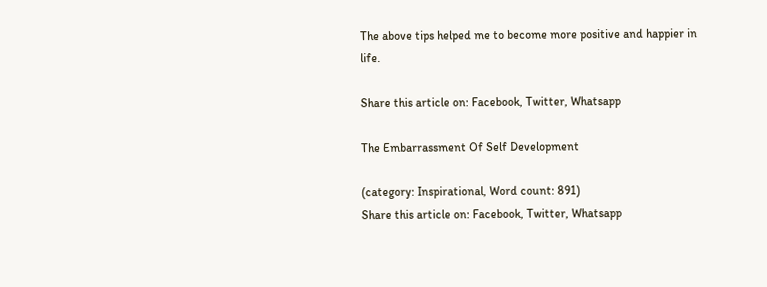The above tips helped me to become more positive and happier in life.

Share this article on: Facebook, Twitter, Whatsapp

The Embarrassment Of Self Development

(category: Inspirational, Word count: 891)
Share this article on: Facebook, Twitter, Whatsapp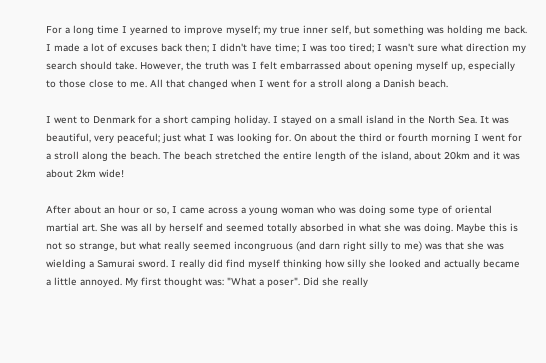For a long time I yearned to improve myself; my true inner self, but something was holding me back. I made a lot of excuses back then; I didn't have time; I was too tired; I wasn't sure what direction my search should take. However, the truth was I felt embarrassed about opening myself up, especially to those close to me. All that changed when I went for a stroll along a Danish beach.

I went to Denmark for a short camping holiday. I stayed on a small island in the North Sea. It was beautiful, very peaceful; just what I was looking for. On about the third or fourth morning I went for a stroll along the beach. The beach stretched the entire length of the island, about 20km and it was about 2km wide!

After about an hour or so, I came across a young woman who was doing some type of oriental martial art. She was all by herself and seemed totally absorbed in what she was doing. Maybe this is not so strange, but what really seemed incongruous (and darn right silly to me) was that she was wielding a Samurai sword. I really did find myself thinking how silly she looked and actually became a little annoyed. My first thought was: "What a poser". Did she really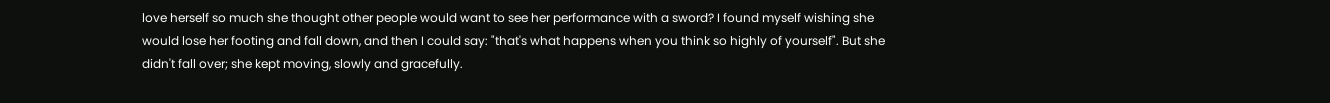love herself so much she thought other people would want to see her performance with a sword? I found myself wishing she would lose her footing and fall down, and then I could say: "that's what happens when you think so highly of yourself". But she didn't fall over; she kept moving, slowly and gracefully.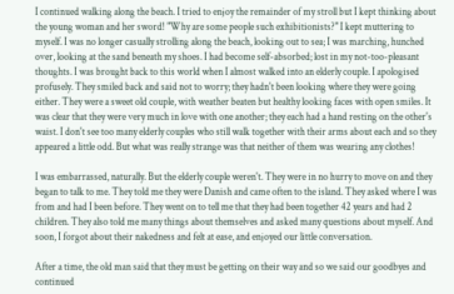I continued walking along the beach. I tried to enjoy the remainder of my stroll but I kept thinking about the young woman and her sword! "Why are some people such exhibitionists?" I kept muttering to myself. I was no longer casually strolling along the beach, looking out to sea; I was marching, hunched over, looking at the sand beneath my shoes. I had become self-absorbed; lost in my not-too-pleasant thoughts. I was brought back to this world when I almost walked into an elderly couple. I apologised profusely. They smiled back and said not to worry; they hadn't been looking where they were going either. They were a sweet old couple, with weather beaten but healthy looking faces with open smiles. It was clear that they were very much in love with one another; they each had a hand resting on the other's waist. I don't see too many elderly couples who still walk together with their arms about each and so they appeared a little odd. But what was really strange was that neither of them was wearing any clothes!

I was embarrassed, naturally. But the elderly couple weren't. They were in no hurry to move on and they began to talk to me. They told me they were Danish and came often to the island. They asked where I was from and had I been before. They went on to tell me that they had been together 42 years and had 2 children. They also told me many things about themselves and asked many questions about myself. And soon, I forgot about their nakedness and felt at ease, and enjoyed our little conversation.

After a time, the old man said that they must be getting on their way and so we said our goodbyes and continued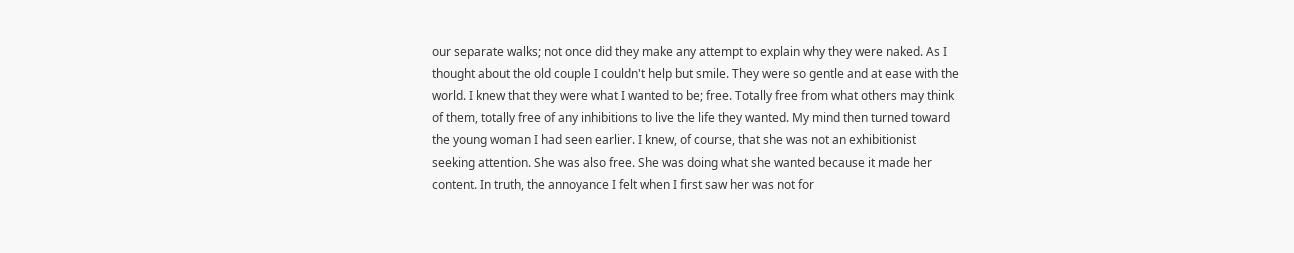our separate walks; not once did they make any attempt to explain why they were naked. As I thought about the old couple I couldn't help but smile. They were so gentle and at ease with the world. I knew that they were what I wanted to be; free. Totally free from what others may think of them, totally free of any inhibitions to live the life they wanted. My mind then turned toward the young woman I had seen earlier. I knew, of course, that she was not an exhibitionist seeking attention. She was also free. She was doing what she wanted because it made her content. In truth, the annoyance I felt when I first saw her was not for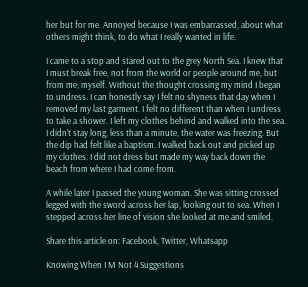her but for me. Annoyed because I was embarrassed, about what others might think, to do what I really wanted in life.

I came to a stop and stared out to the grey North Sea. I knew that I must break free, not from the world or people around me, but from me; myself. Without the thought crossing my mind I began to undress. I can honestly say I felt no shyness that day when I removed my last garment. I felt no different than when I undress to take a shower. I left my clothes behind and walked into the sea. I didn't stay long, less than a minute, the water was freezing. But the dip had felt like a baptism. I walked back out and picked up my clothes. I did not dress but made my way back down the beach from where I had come from.

A while later I passed the young woman. She was sitting crossed legged with the sword across her lap, looking out to sea. When I stepped across her line of vision she looked at me and smiled.

Share this article on: Facebook, Twitter, Whatsapp

Knowing When I M Not 4 Suggestions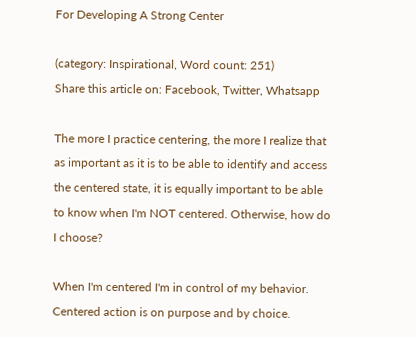For Developing A Strong Center

(category: Inspirational, Word count: 251)
Share this article on: Facebook, Twitter, Whatsapp

The more I practice centering, the more I realize that as important as it is to be able to identify and access the centered state, it is equally important to be able to know when I'm NOT centered. Otherwise, how do I choose?

When I'm centered I'm in control of my behavior. Centered action is on purpose and by choice.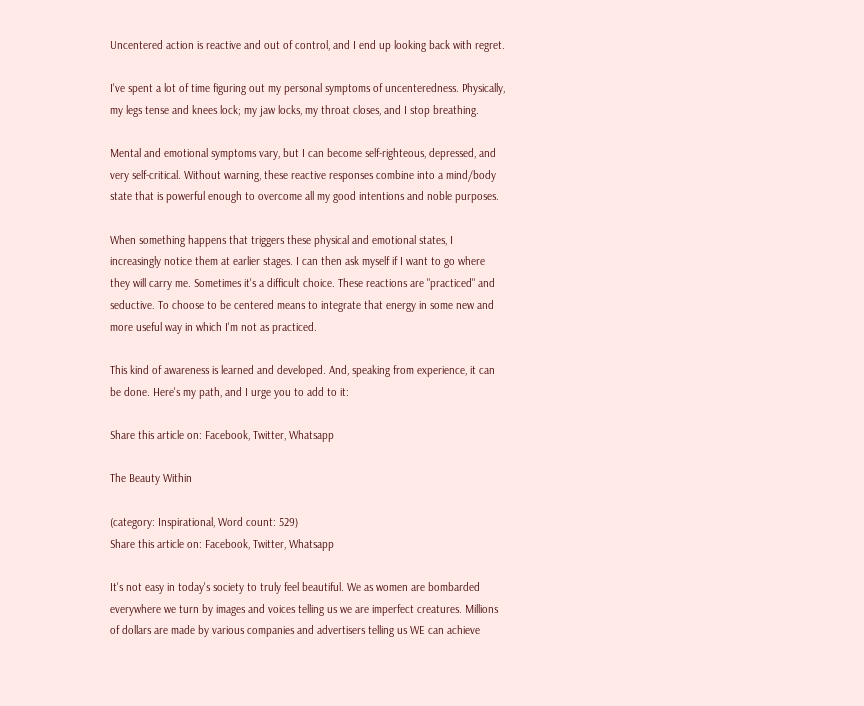Uncentered action is reactive and out of control, and I end up looking back with regret.

I've spent a lot of time figuring out my personal symptoms of uncenteredness. Physically, my legs tense and knees lock; my jaw locks, my throat closes, and I stop breathing.

Mental and emotional symptoms vary, but I can become self-righteous, depressed, and very self-critical. Without warning, these reactive responses combine into a mind/body state that is powerful enough to overcome all my good intentions and noble purposes.

When something happens that triggers these physical and emotional states, I increasingly notice them at earlier stages. I can then ask myself if I want to go where they will carry me. Sometimes it's a difficult choice. These reactions are "practiced" and seductive. To choose to be centered means to integrate that energy in some new and more useful way in which I'm not as practiced.

This kind of awareness is learned and developed. And, speaking from experience, it can be done. Here's my path, and I urge you to add to it:

Share this article on: Facebook, Twitter, Whatsapp

The Beauty Within

(category: Inspirational, Word count: 529)
Share this article on: Facebook, Twitter, Whatsapp

It's not easy in today's society to truly feel beautiful. We as women are bombarded everywhere we turn by images and voices telling us we are imperfect creatures. Millions of dollars are made by various companies and advertisers telling us WE can achieve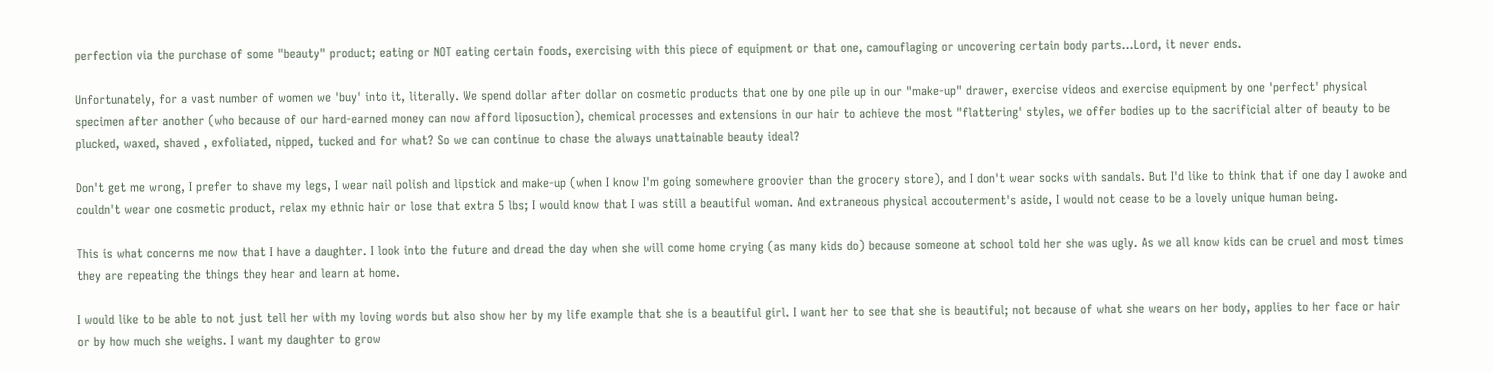perfection via the purchase of some "beauty" product; eating or NOT eating certain foods, exercising with this piece of equipment or that one, camouflaging or uncovering certain body parts...Lord, it never ends.

Unfortunately, for a vast number of women we 'buy' into it, literally. We spend dollar after dollar on cosmetic products that one by one pile up in our "make-up" drawer, exercise videos and exercise equipment by one 'perfect' physical specimen after another (who because of our hard-earned money can now afford liposuction), chemical processes and extensions in our hair to achieve the most "flattering' styles, we offer bodies up to the sacrificial alter of beauty to be plucked, waxed, shaved , exfoliated, nipped, tucked and for what? So we can continue to chase the always unattainable beauty ideal?

Don't get me wrong, I prefer to shave my legs, I wear nail polish and lipstick and make-up (when I know I'm going somewhere groovier than the grocery store), and I don't wear socks with sandals. But I'd like to think that if one day I awoke and couldn't wear one cosmetic product, relax my ethnic hair or lose that extra 5 lbs; I would know that I was still a beautiful woman. And extraneous physical accouterment's aside, I would not cease to be a lovely unique human being.

This is what concerns me now that I have a daughter. I look into the future and dread the day when she will come home crying (as many kids do) because someone at school told her she was ugly. As we all know kids can be cruel and most times they are repeating the things they hear and learn at home.

I would like to be able to not just tell her with my loving words but also show her by my life example that she is a beautiful girl. I want her to see that she is beautiful; not because of what she wears on her body, applies to her face or hair or by how much she weighs. I want my daughter to grow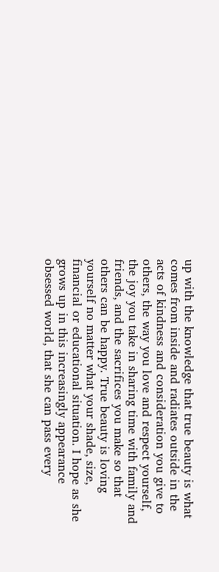up with the knowledge that true beauty is what comes from inside and radiates outside in the acts of kindness and consideration you give to others, the way you love and respect yourself, the joy you take in sharing time with family and friends, and the sacrifices you make so that others can be happy. True beauty is loving yourself no matter what your shade, size, financial or educational situation. I hope as she grows up in this increasingly appearance obsessed world, that she can pass every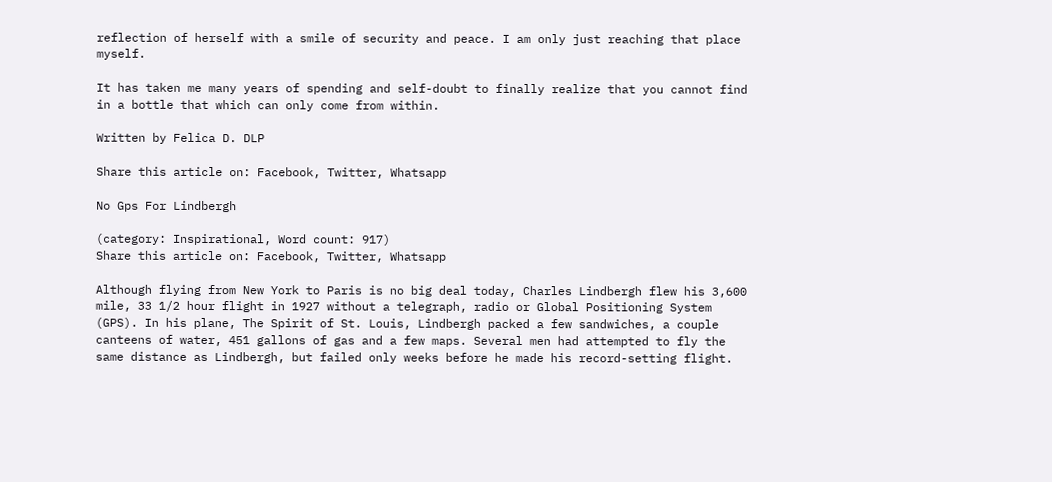reflection of herself with a smile of security and peace. I am only just reaching that place myself.

It has taken me many years of spending and self-doubt to finally realize that you cannot find in a bottle that which can only come from within.

Written by Felica D. DLP

Share this article on: Facebook, Twitter, Whatsapp

No Gps For Lindbergh

(category: Inspirational, Word count: 917)
Share this article on: Facebook, Twitter, Whatsapp

Although flying from New York to Paris is no big deal today, Charles Lindbergh flew his 3,600 mile, 33 1/2 hour flight in 1927 without a telegraph, radio or Global Positioning System (GPS). In his plane, The Spirit of St. Louis, Lindbergh packed a few sandwiches, a couple canteens of water, 451 gallons of gas and a few maps. Several men had attempted to fly the same distance as Lindbergh, but failed only weeks before he made his record-setting flight.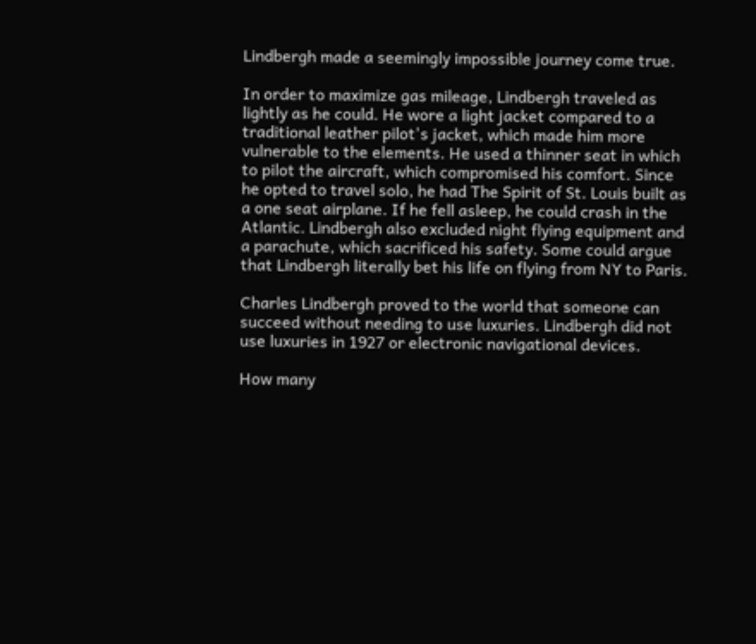Lindbergh made a seemingly impossible journey come true.

In order to maximize gas mileage, Lindbergh traveled as lightly as he could. He wore a light jacket compared to a traditional leather pilot's jacket, which made him more vulnerable to the elements. He used a thinner seat in which to pilot the aircraft, which compromised his comfort. Since he opted to travel solo, he had The Spirit of St. Louis built as a one seat airplane. If he fell asleep, he could crash in the Atlantic. Lindbergh also excluded night flying equipment and a parachute, which sacrificed his safety. Some could argue that Lindbergh literally bet his life on flying from NY to Paris.

Charles Lindbergh proved to the world that someone can succeed without needing to use luxuries. Lindbergh did not use luxuries in 1927 or electronic navigational devices.

How many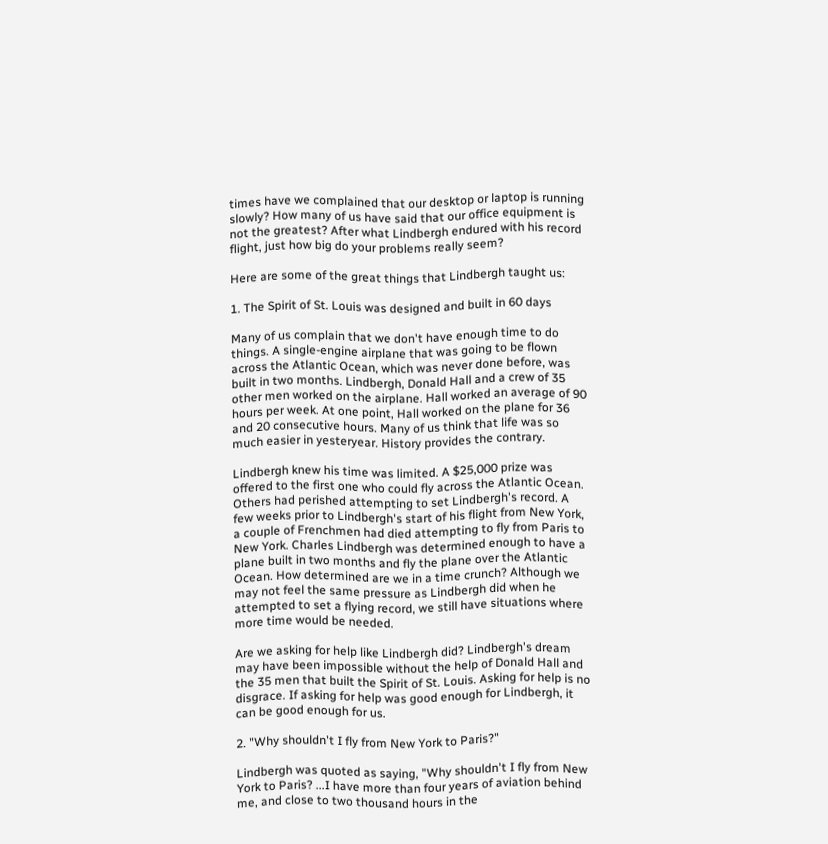times have we complained that our desktop or laptop is running slowly? How many of us have said that our office equipment is not the greatest? After what Lindbergh endured with his record flight, just how big do your problems really seem?

Here are some of the great things that Lindbergh taught us:

1. The Spirit of St. Louis was designed and built in 60 days

Many of us complain that we don't have enough time to do things. A single-engine airplane that was going to be flown across the Atlantic Ocean, which was never done before, was built in two months. Lindbergh, Donald Hall and a crew of 35 other men worked on the airplane. Hall worked an average of 90 hours per week. At one point, Hall worked on the plane for 36 and 20 consecutive hours. Many of us think that life was so much easier in yesteryear. History provides the contrary.

Lindbergh knew his time was limited. A $25,000 prize was offered to the first one who could fly across the Atlantic Ocean. Others had perished attempting to set Lindbergh's record. A few weeks prior to Lindbergh's start of his flight from New York, a couple of Frenchmen had died attempting to fly from Paris to New York. Charles Lindbergh was determined enough to have a plane built in two months and fly the plane over the Atlantic Ocean. How determined are we in a time crunch? Although we may not feel the same pressure as Lindbergh did when he attempted to set a flying record, we still have situations where more time would be needed.

Are we asking for help like Lindbergh did? Lindbergh's dream may have been impossible without the help of Donald Hall and the 35 men that built the Spirit of St. Louis. Asking for help is no disgrace. If asking for help was good enough for Lindbergh, it can be good enough for us.

2. "Why shouldn't I fly from New York to Paris?"

Lindbergh was quoted as saying, "Why shouldn't I fly from New York to Paris? ...I have more than four years of aviation behind me, and close to two thousand hours in the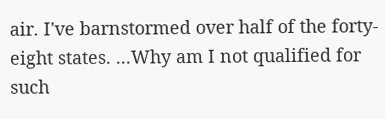air. I've barnstormed over half of the forty-eight states. ...Why am I not qualified for such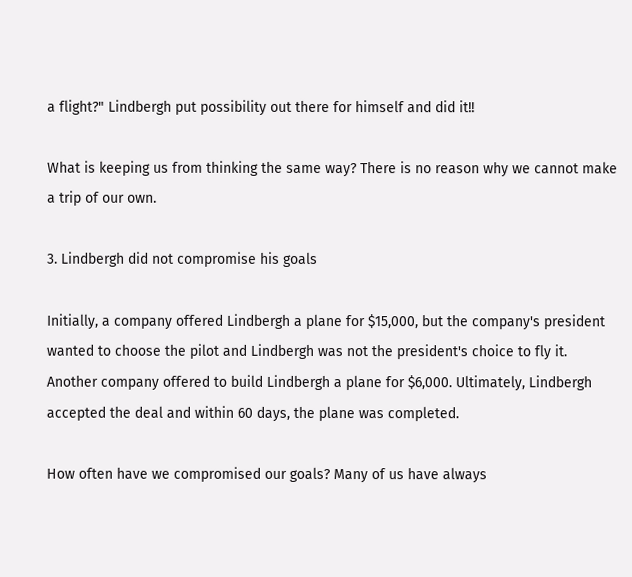a flight?" Lindbergh put possibility out there for himself and did it!!

What is keeping us from thinking the same way? There is no reason why we cannot make a trip of our own.

3. Lindbergh did not compromise his goals

Initially, a company offered Lindbergh a plane for $15,000, but the company's president wanted to choose the pilot and Lindbergh was not the president's choice to fly it. Another company offered to build Lindbergh a plane for $6,000. Ultimately, Lindbergh accepted the deal and within 60 days, the plane was completed.

How often have we compromised our goals? Many of us have always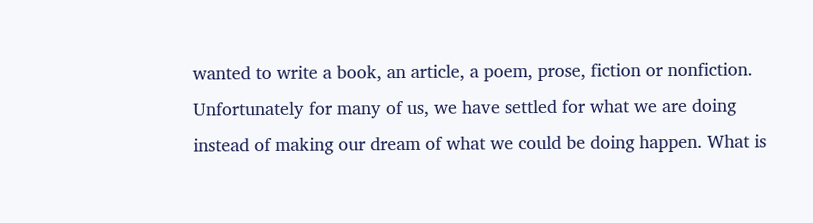wanted to write a book, an article, a poem, prose, fiction or nonfiction. Unfortunately for many of us, we have settled for what we are doing instead of making our dream of what we could be doing happen. What is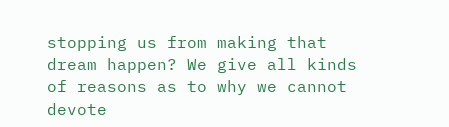stopping us from making that dream happen? We give all kinds of reasons as to why we cannot devote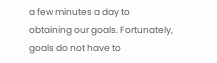a few minutes a day to obtaining our goals. Fortunately, goals do not have to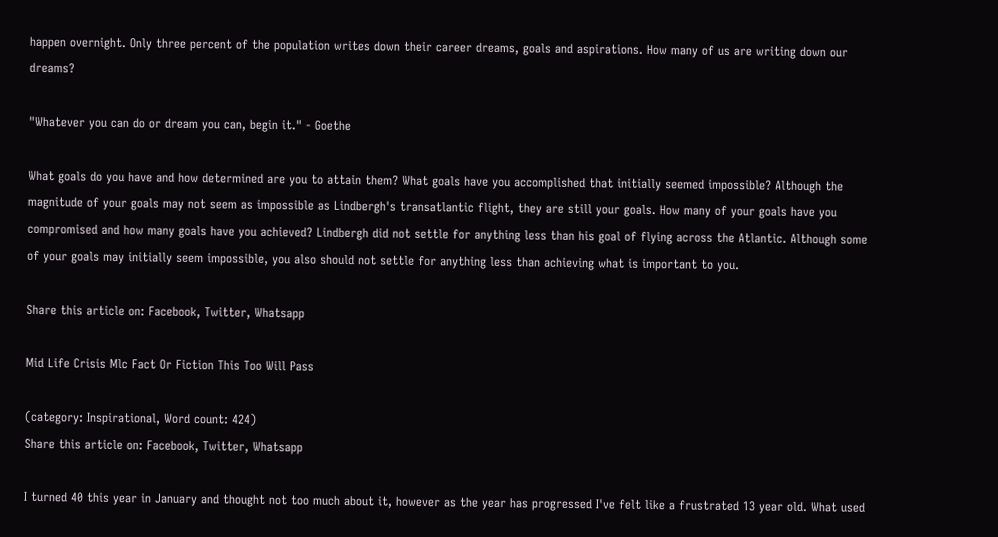happen overnight. Only three percent of the population writes down their career dreams, goals and aspirations. How many of us are writing down our dreams?

"Whatever you can do or dream you can, begin it." - Goethe

What goals do you have and how determined are you to attain them? What goals have you accomplished that initially seemed impossible? Although the magnitude of your goals may not seem as impossible as Lindbergh's transatlantic flight, they are still your goals. How many of your goals have you compromised and how many goals have you achieved? Lindbergh did not settle for anything less than his goal of flying across the Atlantic. Although some of your goals may initially seem impossible, you also should not settle for anything less than achieving what is important to you.

Share this article on: Facebook, Twitter, Whatsapp

Mid Life Crisis Mlc Fact Or Fiction This Too Will Pass

(category: Inspirational, Word count: 424)
Share this article on: Facebook, Twitter, Whatsapp

I turned 40 this year in January and thought not too much about it, however as the year has progressed I've felt like a frustrated 13 year old. What used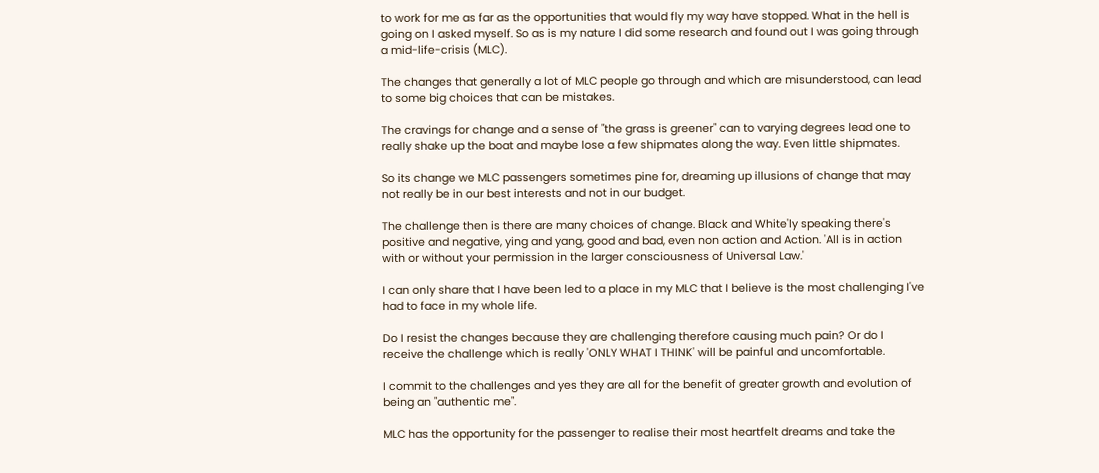to work for me as far as the opportunities that would fly my way have stopped. What in the hell is going on I asked myself. So as is my nature I did some research and found out I was going through a mid-life-crisis (MLC).

The changes that generally a lot of MLC people go through and which are misunderstood, can lead to some big choices that can be mistakes.

The cravings for change and a sense of "the grass is greener" can to varying degrees lead one to really shake up the boat and maybe lose a few shipmates along the way. Even little shipmates.

So its change we MLC passengers sometimes pine for, dreaming up illusions of change that may not really be in our best interests and not in our budget.

The challenge then is there are many choices of change. Black and White'ly speaking there's positive and negative, ying and yang, good and bad, even non action and Action. 'All is in action with or without your permission in the larger consciousness of Universal Law.'

I can only share that I have been led to a place in my MLC that I believe is the most challenging I've had to face in my whole life.

Do I resist the changes because they are challenging therefore causing much pain? Or do I receive the challenge which is really 'ONLY WHAT I THINK' will be painful and uncomfortable.

I commit to the challenges and yes they are all for the benefit of greater growth and evolution of being an "authentic me".

MLC has the opportunity for the passenger to realise their most heartfelt dreams and take the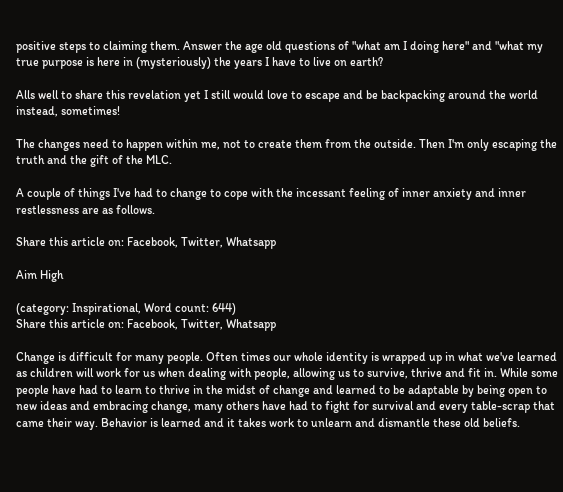positive steps to claiming them. Answer the age old questions of "what am I doing here" and "what my true purpose is here in (mysteriously) the years I have to live on earth?

Alls well to share this revelation yet I still would love to escape and be backpacking around the world instead, sometimes!

The changes need to happen within me, not to create them from the outside. Then I'm only escaping the truth and the gift of the MLC.

A couple of things I've had to change to cope with the incessant feeling of inner anxiety and inner restlessness are as follows.

Share this article on: Facebook, Twitter, Whatsapp

Aim High

(category: Inspirational, Word count: 644)
Share this article on: Facebook, Twitter, Whatsapp

Change is difficult for many people. Often times our whole identity is wrapped up in what we've learned as children will work for us when dealing with people, allowing us to survive, thrive and fit in. While some people have had to learn to thrive in the midst of change and learned to be adaptable by being open to new ideas and embracing change, many others have had to fight for survival and every table-scrap that came their way. Behavior is learned and it takes work to unlearn and dismantle these old beliefs.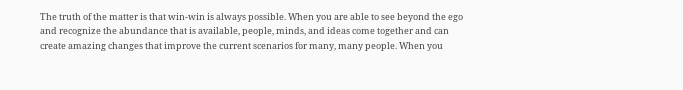The truth of the matter is that win-win is always possible. When you are able to see beyond the ego and recognize the abundance that is available, people, minds, and ideas come together and can create amazing changes that improve the current scenarios for many, many people. When you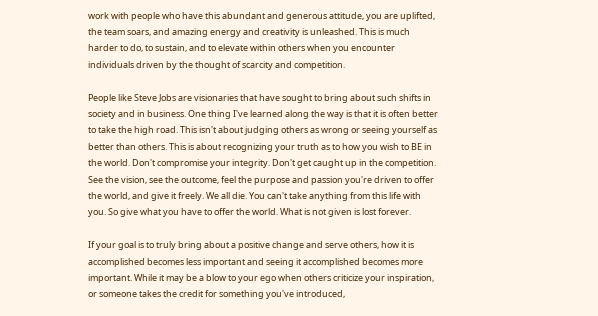work with people who have this abundant and generous attitude, you are uplifted, the team soars, and amazing energy and creativity is unleashed. This is much harder to do, to sustain, and to elevate within others when you encounter individuals driven by the thought of scarcity and competition.

People like Steve Jobs are visionaries that have sought to bring about such shifts in society and in business. One thing I've learned along the way is that it is often better to take the high road. This isn't about judging others as wrong or seeing yourself as better than others. This is about recognizing your truth as to how you wish to BE in the world. Don't compromise your integrity. Don't get caught up in the competition. See the vision, see the outcome, feel the purpose and passion you're driven to offer the world, and give it freely. We all die. You can't take anything from this life with you. So give what you have to offer the world. What is not given is lost forever.

If your goal is to truly bring about a positive change and serve others, how it is accomplished becomes less important and seeing it accomplished becomes more important. While it may be a blow to your ego when others criticize your inspiration, or someone takes the credit for something you've introduced,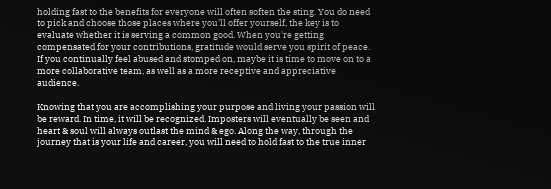holding fast to the benefits for everyone will often soften the sting. You do need to pick and choose those places where you'll offer yourself, the key is to evaluate whether it is serving a common good. When you're getting compensated for your contributions, gratitude would serve you spirit of peace. If you continually feel abused and stomped on, maybe it is time to move on to a more collaborative team, as well as a more receptive and appreciative audience.

Knowing that you are accomplishing your purpose and living your passion will be reward. In time, it will be recognized. Imposters will eventually be seen and heart & soul will always outlast the mind & ego. Along the way, through the journey that is your life and career, you will need to hold fast to the true inner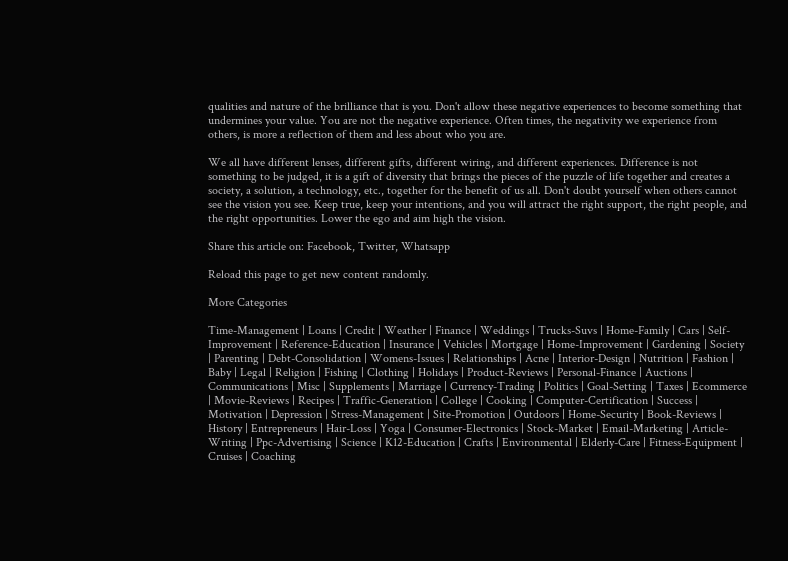qualities and nature of the brilliance that is you. Don't allow these negative experiences to become something that undermines your value. You are not the negative experience. Often times, the negativity we experience from others, is more a reflection of them and less about who you are.

We all have different lenses, different gifts, different wiring, and different experiences. Difference is not something to be judged, it is a gift of diversity that brings the pieces of the puzzle of life together and creates a society, a solution, a technology, etc., together for the benefit of us all. Don't doubt yourself when others cannot see the vision you see. Keep true, keep your intentions, and you will attract the right support, the right people, and the right opportunities. Lower the ego and aim high the vision.

Share this article on: Facebook, Twitter, Whatsapp

Reload this page to get new content randomly.

More Categories

Time-Management | Loans | Credit | Weather | Finance | Weddings | Trucks-Suvs | Home-Family | Cars | Self-Improvement | Reference-Education | Insurance | Vehicles | Mortgage | Home-Improvement | Gardening | Society | Parenting | Debt-Consolidation | Womens-Issues | Relationships | Acne | Interior-Design | Nutrition | Fashion | Baby | Legal | Religion | Fishing | Clothing | Holidays | Product-Reviews | Personal-Finance | Auctions | Communications | Misc | Supplements | Marriage | Currency-Trading | Politics | Goal-Setting | Taxes | Ecommerce | Movie-Reviews | Recipes | Traffic-Generation | College | Cooking | Computer-Certification | Success | Motivation | Depression | Stress-Management | Site-Promotion | Outdoors | Home-Security | Book-Reviews | History | Entrepreneurs | Hair-Loss | Yoga | Consumer-Electronics | Stock-Market | Email-Marketing | Article-Writing | Ppc-Advertising | Science | K12-Education | Crafts | Environmental | Elderly-Care | Fitness-Equipment | Cruises | Coaching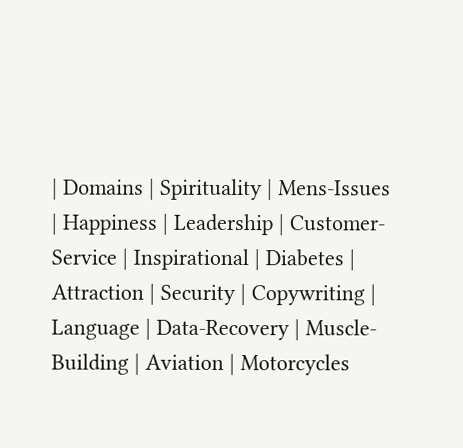| Domains | Spirituality | Mens-Issues | Happiness | Leadership | Customer-Service | Inspirational | Diabetes | Attraction | Security | Copywriting | Language | Data-Recovery | Muscle-Building | Aviation | Motorcycles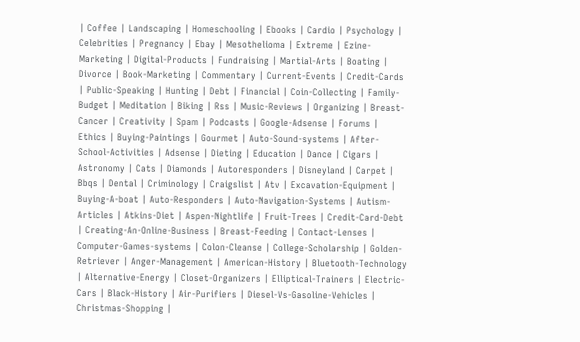| Coffee | Landscaping | Homeschooling | Ebooks | Cardio | Psychology | Celebrities | Pregnancy | Ebay | Mesothelioma | Extreme | Ezine-Marketing | Digital-Products | Fundraising | Martial-Arts | Boating | Divorce | Book-Marketing | Commentary | Current-Events | Credit-Cards | Public-Speaking | Hunting | Debt | Financial | Coin-Collecting | Family-Budget | Meditation | Biking | Rss | Music-Reviews | Organizing | Breast-Cancer | Creativity | Spam | Podcasts | Google-Adsense | Forums | Ethics | Buying-Paintings | Gourmet | Auto-Sound-systems | After-School-Activities | Adsense | Dieting | Education | Dance | Cigars | Astronomy | Cats | Diamonds | Autoresponders | Disneyland | Carpet | Bbqs | Dental | Criminology | Craigslist | Atv | Excavation-Equipment | Buying-A-boat | Auto-Responders | Auto-Navigation-Systems | Autism-Articles | Atkins-Diet | Aspen-Nightlife | Fruit-Trees | Credit-Card-Debt | Creating-An-Online-Business | Breast-Feeding | Contact-Lenses | Computer-Games-systems | Colon-Cleanse | College-Scholarship | Golden-Retriever | Anger-Management | American-History | Bluetooth-Technology | Alternative-Energy | Closet-Organizers | Elliptical-Trainers | Electric-Cars | Black-History | Air-Purifiers | Diesel-Vs-Gasoline-Vehicles | Christmas-Shopping |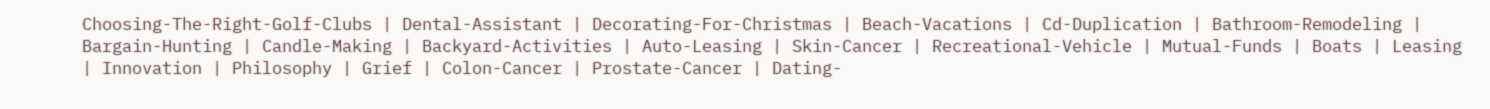Choosing-The-Right-Golf-Clubs | Dental-Assistant | Decorating-For-Christmas | Beach-Vacations | Cd-Duplication | Bathroom-Remodeling | Bargain-Hunting | Candle-Making | Backyard-Activities | Auto-Leasing | Skin-Cancer | Recreational-Vehicle | Mutual-Funds | Boats | Leasing | Innovation | Philosophy | Grief | Colon-Cancer | Prostate-Cancer | Dating-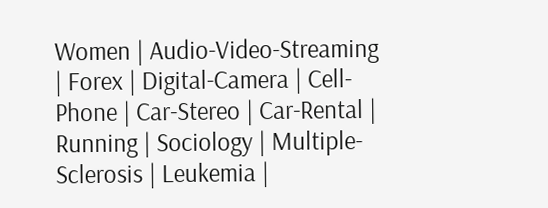Women | Audio-Video-Streaming | Forex | Digital-Camera | Cell-Phone | Car-Stereo | Car-Rental | Running | Sociology | Multiple-Sclerosis | Leukemia |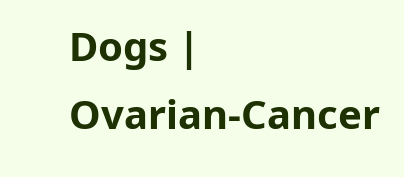Dogs | Ovarian-Cancer